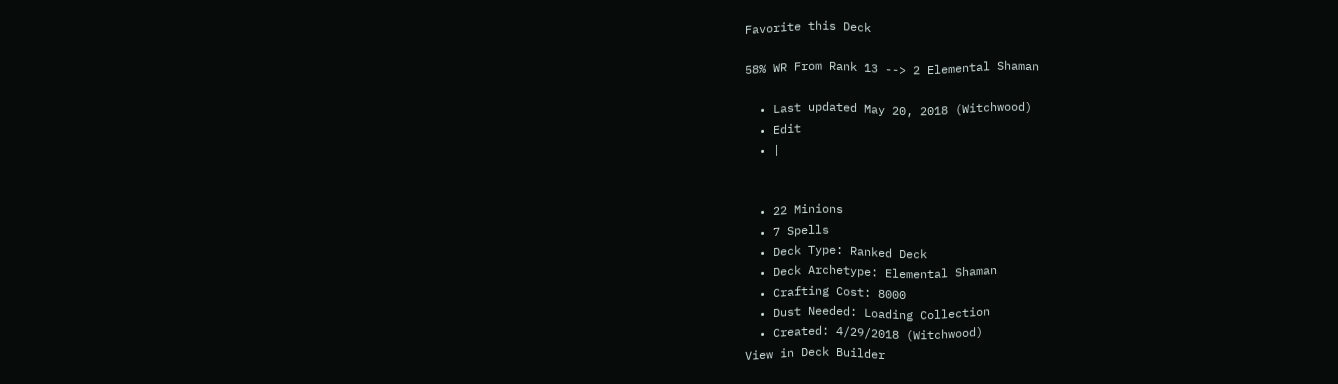Favorite this Deck

58% WR From Rank 13 --> 2 Elemental Shaman

  • Last updated May 20, 2018 (Witchwood)
  • Edit
  • |


  • 22 Minions
  • 7 Spells
  • Deck Type: Ranked Deck
  • Deck Archetype: Elemental Shaman
  • Crafting Cost: 8000
  • Dust Needed: Loading Collection
  • Created: 4/29/2018 (Witchwood)
View in Deck Builder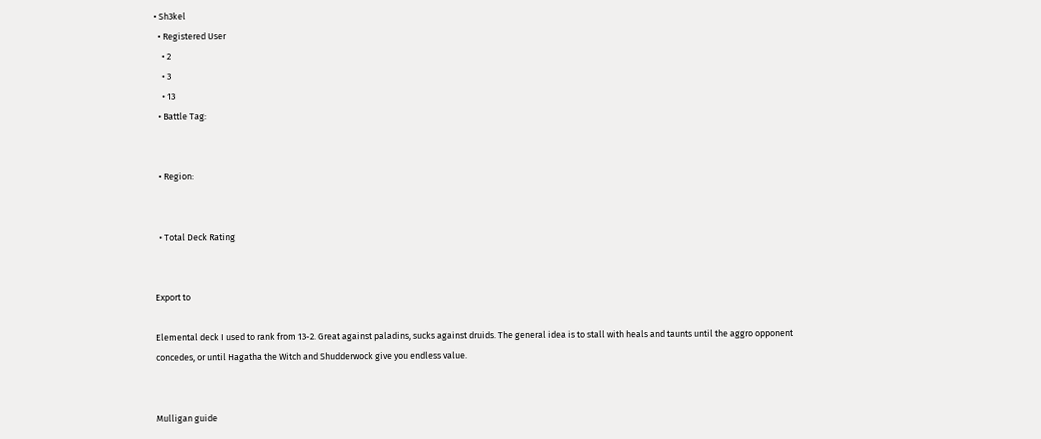• Sh3kel
  • Registered User
    • 2
    • 3
    • 13
  • Battle Tag:


  • Region:


  • Total Deck Rating


Export to

Elemental deck I used to rank from 13-2. Great against paladins, sucks against druids. The general idea is to stall with heals and taunts until the aggro opponent concedes, or until Hagatha the Witch and Shudderwock give you endless value.


Mulligan guide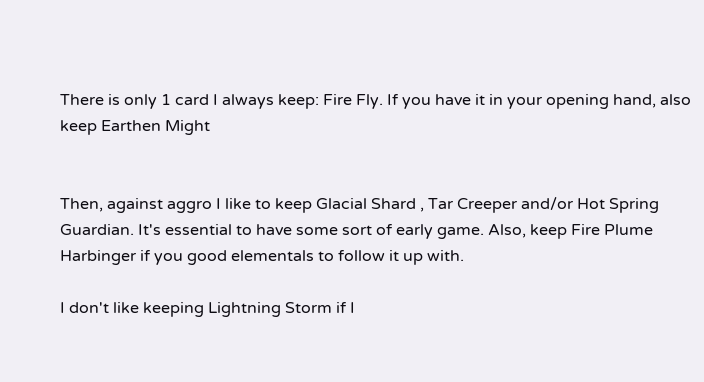There is only 1 card I always keep: Fire Fly. If you have it in your opening hand, also keep Earthen Might


Then, against aggro I like to keep Glacial Shard , Tar Creeper and/or Hot Spring Guardian. It's essential to have some sort of early game. Also, keep Fire Plume Harbinger if you good elementals to follow it up with.

I don't like keeping Lightning Storm if I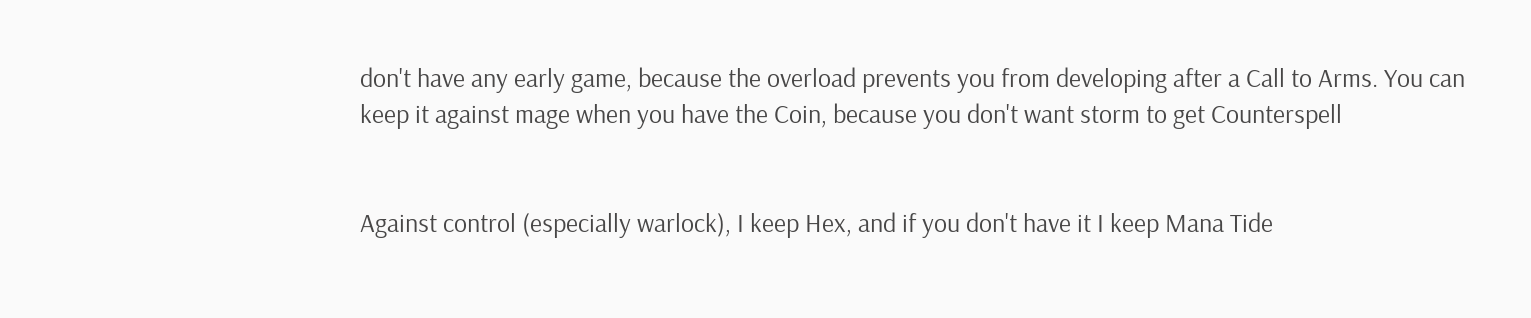don't have any early game, because the overload prevents you from developing after a Call to Arms. You can keep it against mage when you have the Coin, because you don't want storm to get Counterspell


Against control (especially warlock), I keep Hex, and if you don't have it I keep Mana Tide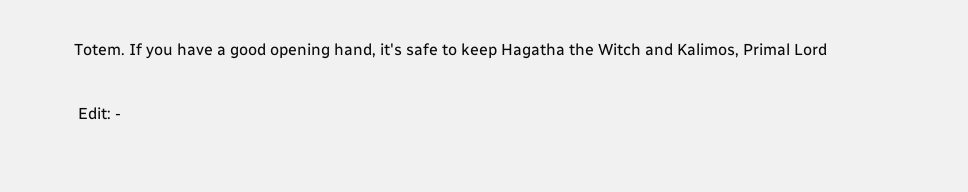Totem. If you have a good opening hand, it's safe to keep Hagatha the Witch and Kalimos, Primal Lord

 Edit: -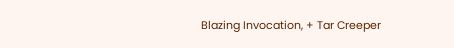Blazing Invocation, + Tar Creeper